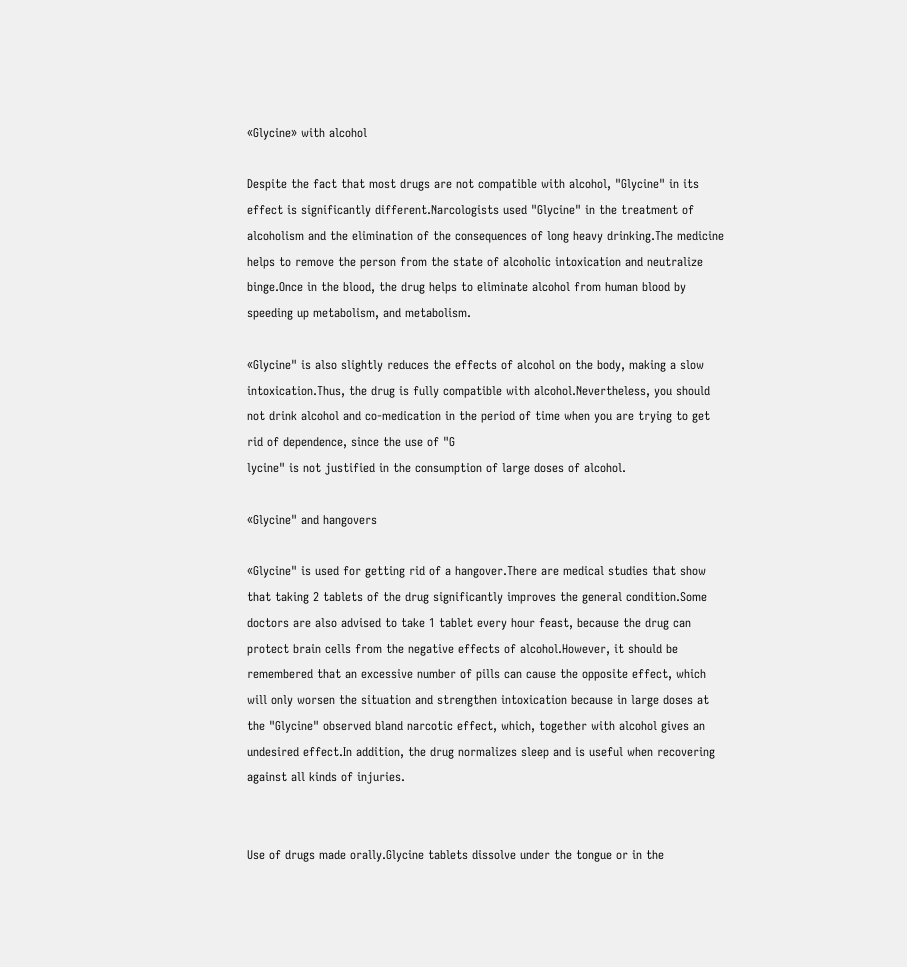«Glycine» with alcohol

Despite the fact that most drugs are not compatible with alcohol, "Glycine" in its effect is significantly different.Narcologists used "Glycine" in the treatment of alcoholism and the elimination of the consequences of long heavy drinking.The medicine helps to remove the person from the state of alcoholic intoxication and neutralize binge.Once in the blood, the drug helps to eliminate alcohol from human blood by speeding up metabolism, and metabolism.

«Glycine" is also slightly reduces the effects of alcohol on the body, making a slow intoxication.Thus, the drug is fully compatible with alcohol.Nevertheless, you should not drink alcohol and co-medication in the period of time when you are trying to get rid of dependence, since the use of "G
lycine" is not justified in the consumption of large doses of alcohol.

«Glycine" and hangovers

«Glycine" is used for getting rid of a hangover.There are medical studies that show that taking 2 tablets of the drug significantly improves the general condition.Some doctors are also advised to take 1 tablet every hour feast, because the drug can protect brain cells from the negative effects of alcohol.However, it should be remembered that an excessive number of pills can cause the opposite effect, which will only worsen the situation and strengthen intoxication because in large doses at the "Glycine" observed bland narcotic effect, which, together with alcohol gives an undesired effect.In addition, the drug normalizes sleep and is useful when recovering against all kinds of injuries.


Use of drugs made orally.Glycine tablets dissolve under the tongue or in the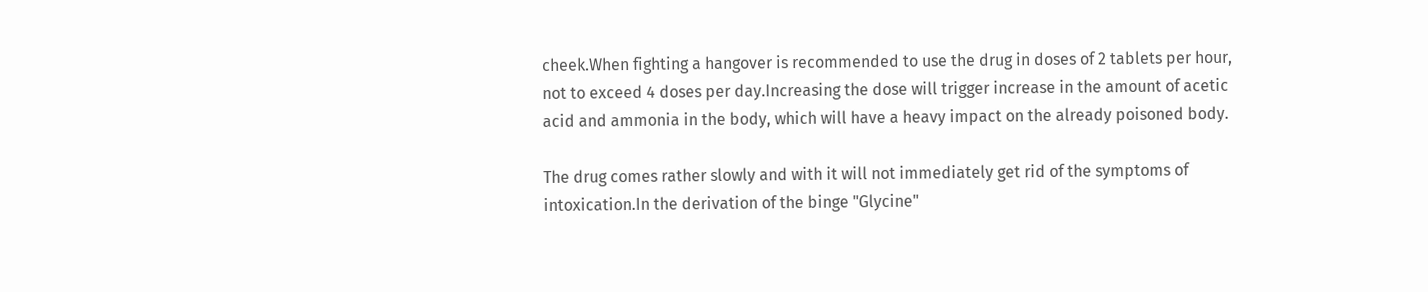cheek.When fighting a hangover is recommended to use the drug in doses of 2 tablets per hour, not to exceed 4 doses per day.Increasing the dose will trigger increase in the amount of acetic acid and ammonia in the body, which will have a heavy impact on the already poisoned body.

The drug comes rather slowly and with it will not immediately get rid of the symptoms of intoxication.In the derivation of the binge "Glycine"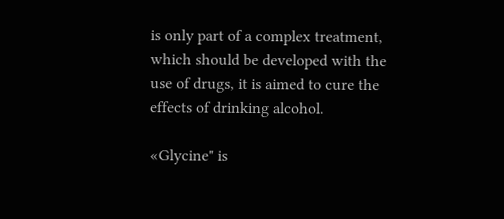is only part of a complex treatment, which should be developed with the use of drugs, it is aimed to cure the effects of drinking alcohol.

«Glycine" is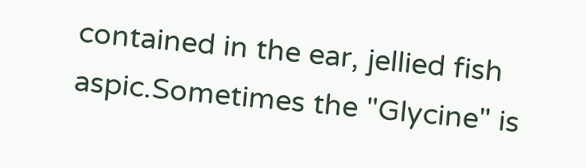contained in the ear, jellied fish aspic.Sometimes the "Glycine" is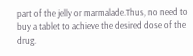part of the jelly or marmalade.Thus, no need to buy a tablet to achieve the desired dose of the drug.